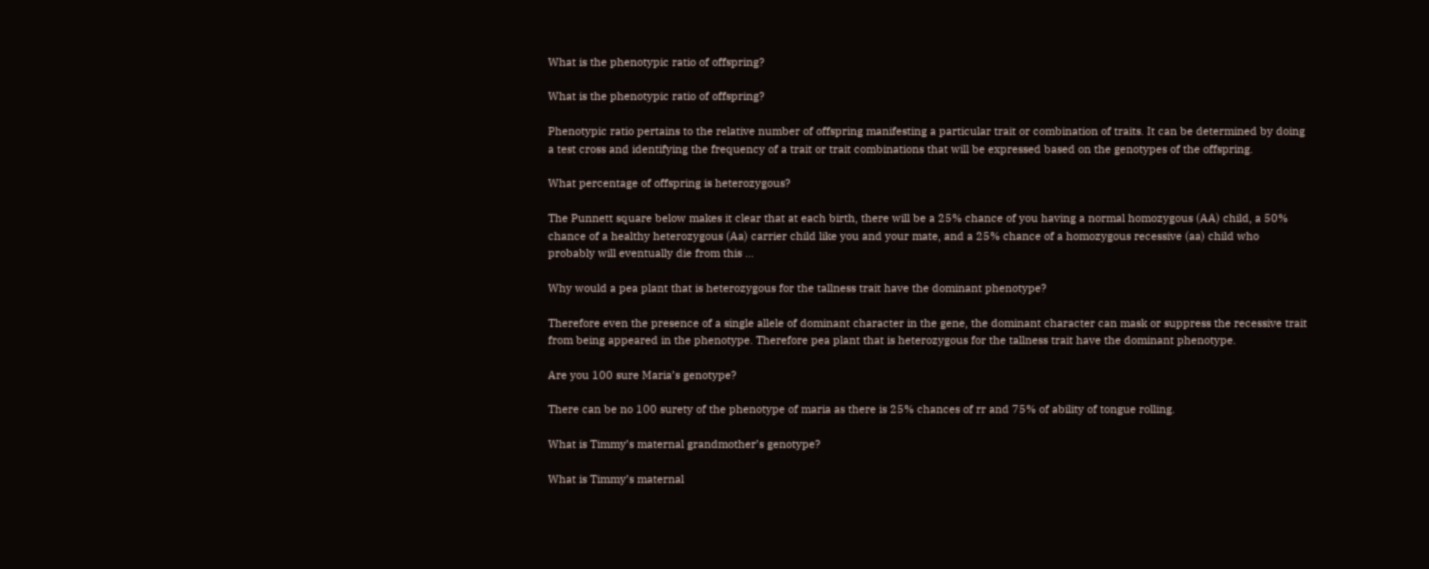What is the phenotypic ratio of offspring?

What is the phenotypic ratio of offspring?

Phenotypic ratio pertains to the relative number of offspring manifesting a particular trait or combination of traits. It can be determined by doing a test cross and identifying the frequency of a trait or trait combinations that will be expressed based on the genotypes of the offspring.

What percentage of offspring is heterozygous?

The Punnett square below makes it clear that at each birth, there will be a 25% chance of you having a normal homozygous (AA) child, a 50% chance of a healthy heterozygous (Aa) carrier child like you and your mate, and a 25% chance of a homozygous recessive (aa) child who probably will eventually die from this …

Why would a pea plant that is heterozygous for the tallness trait have the dominant phenotype?

Therefore even the presence of a single allele of dominant character in the gene, the dominant character can mask or suppress the recessive trait from being appeared in the phenotype. Therefore pea plant that is heterozygous for the tallness trait have the dominant phenotype.

Are you 100 sure Maria’s genotype?

There can be no 100 surety of the phenotype of maria as there is 25% chances of rr and 75% of ability of tongue rolling.

What is Timmy’s maternal grandmother’s genotype?

What is Timmy’s maternal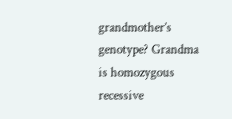grandmother’s genotype? Grandma is homozygous recessive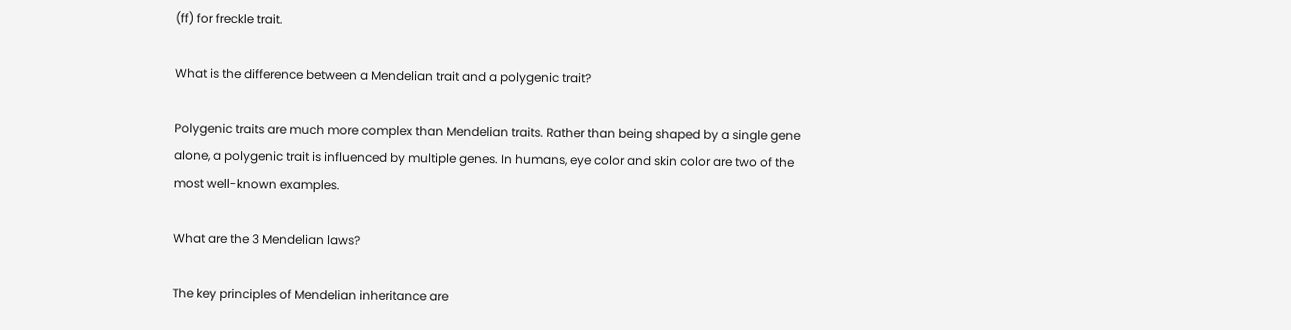(ff) for freckle trait.

What is the difference between a Mendelian trait and a polygenic trait?

Polygenic traits are much more complex than Mendelian traits. Rather than being shaped by a single gene alone, a polygenic trait is influenced by multiple genes. In humans, eye color and skin color are two of the most well-known examples.

What are the 3 Mendelian laws?

The key principles of Mendelian inheritance are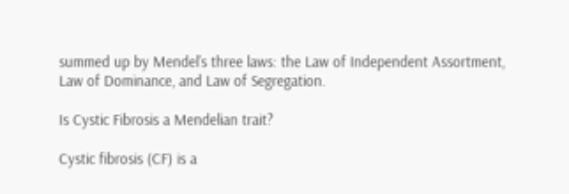summed up by Mendel’s three laws: the Law of Independent Assortment, Law of Dominance, and Law of Segregation.

Is Cystic Fibrosis a Mendelian trait?

Cystic fibrosis (CF) is a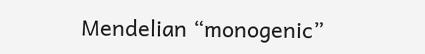Mendelian “monogenic”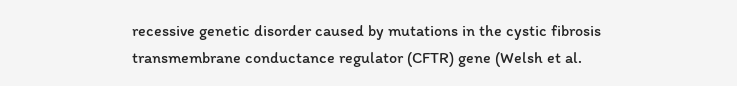recessive genetic disorder caused by mutations in the cystic fibrosis transmembrane conductance regulator (CFTR) gene (Welsh et al.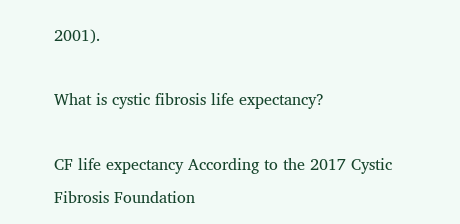2001).

What is cystic fibrosis life expectancy?

CF life expectancy According to the 2017 Cystic Fibrosis Foundation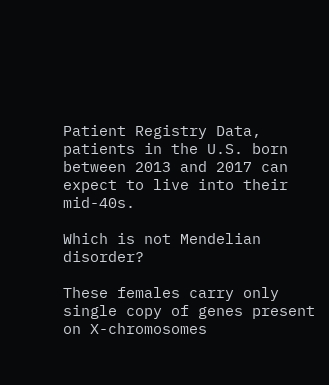Patient Registry Data, patients in the U.S. born between 2013 and 2017 can expect to live into their mid-40s.

Which is not Mendelian disorder?

These females carry only single copy of genes present on X-chromosomes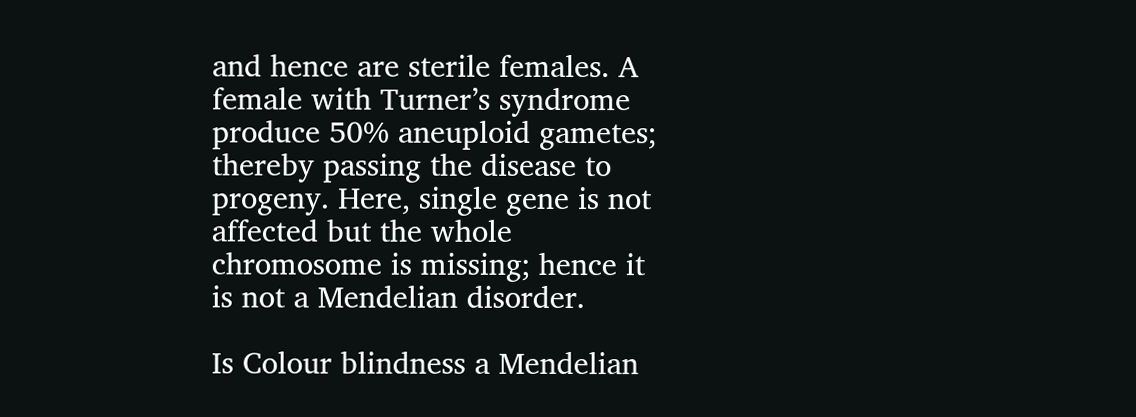and hence are sterile females. A female with Turner’s syndrome produce 50% aneuploid gametes; thereby passing the disease to progeny. Here, single gene is not affected but the whole chromosome is missing; hence it is not a Mendelian disorder.

Is Colour blindness a Mendelian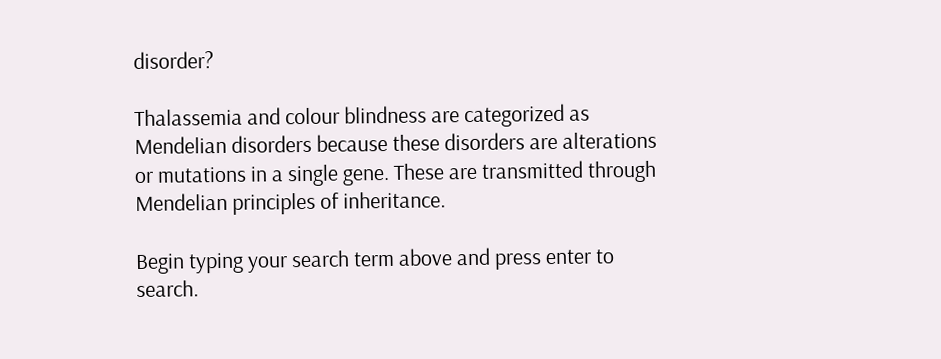disorder?

Thalassemia and colour blindness are categorized as Mendelian disorders because these disorders are alterations or mutations in a single gene. These are transmitted through Mendelian principles of inheritance.

Begin typing your search term above and press enter to search.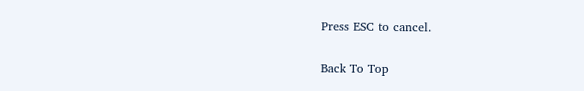Press ESC to cancel.

Back To Top